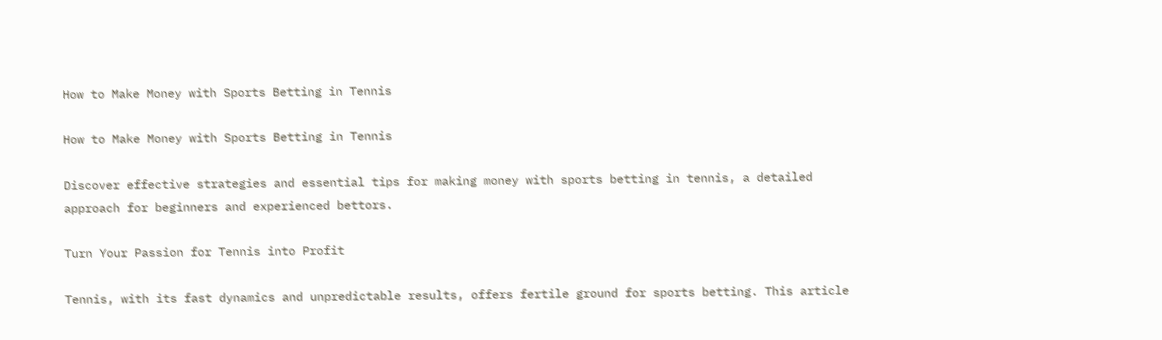How to Make Money with Sports Betting in Tennis

How to Make Money with Sports Betting in Tennis

Discover effective strategies and essential tips for making money with sports betting in tennis, a detailed approach for beginners and experienced bettors.

Turn Your Passion for Tennis into Profit

Tennis, with its fast dynamics and unpredictable results, offers fertile ground for sports betting. This article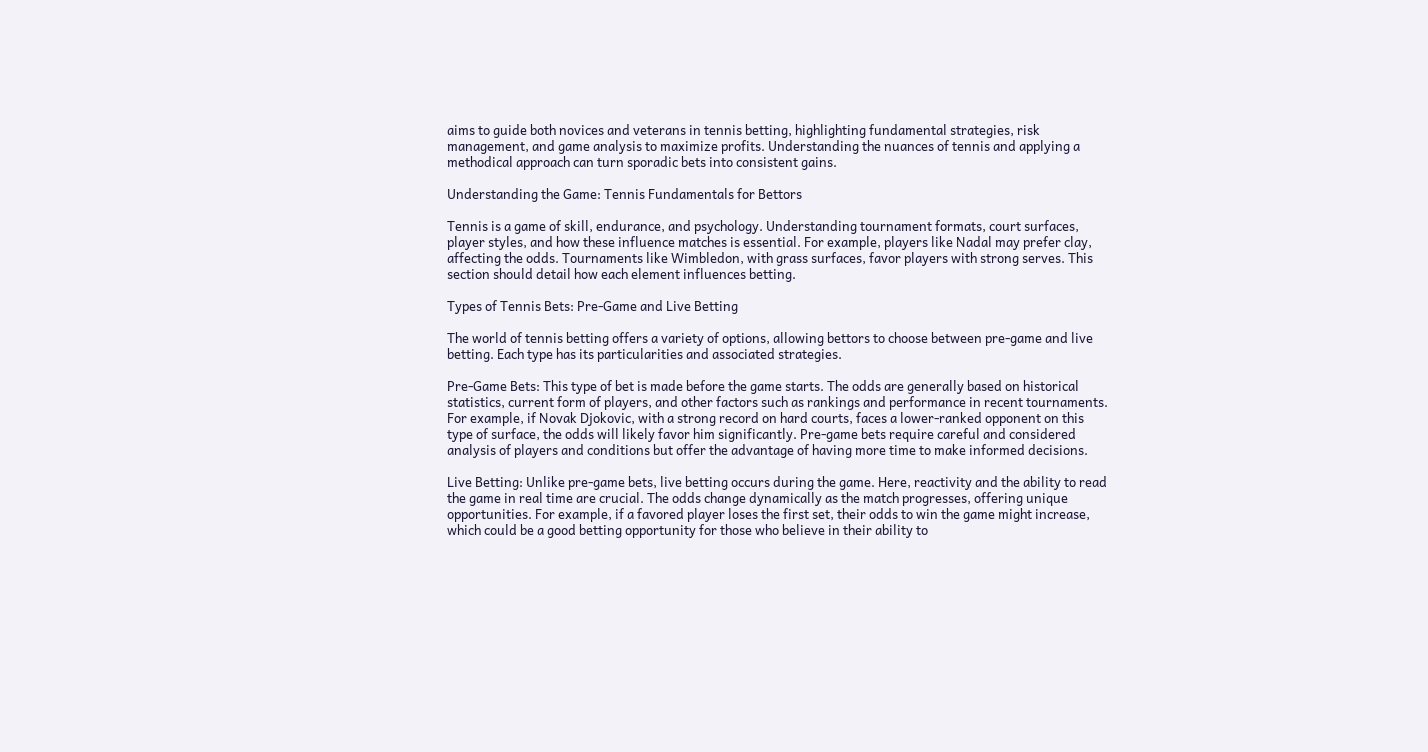aims to guide both novices and veterans in tennis betting, highlighting fundamental strategies, risk management, and game analysis to maximize profits. Understanding the nuances of tennis and applying a methodical approach can turn sporadic bets into consistent gains.

Understanding the Game: Tennis Fundamentals for Bettors

Tennis is a game of skill, endurance, and psychology. Understanding tournament formats, court surfaces, player styles, and how these influence matches is essential. For example, players like Nadal may prefer clay, affecting the odds. Tournaments like Wimbledon, with grass surfaces, favor players with strong serves. This section should detail how each element influences betting.

Types of Tennis Bets: Pre-Game and Live Betting

The world of tennis betting offers a variety of options, allowing bettors to choose between pre-game and live betting. Each type has its particularities and associated strategies.

Pre-Game Bets: This type of bet is made before the game starts. The odds are generally based on historical statistics, current form of players, and other factors such as rankings and performance in recent tournaments. For example, if Novak Djokovic, with a strong record on hard courts, faces a lower-ranked opponent on this type of surface, the odds will likely favor him significantly. Pre-game bets require careful and considered analysis of players and conditions but offer the advantage of having more time to make informed decisions.

Live Betting: Unlike pre-game bets, live betting occurs during the game. Here, reactivity and the ability to read the game in real time are crucial. The odds change dynamically as the match progresses, offering unique opportunities. For example, if a favored player loses the first set, their odds to win the game might increase, which could be a good betting opportunity for those who believe in their ability to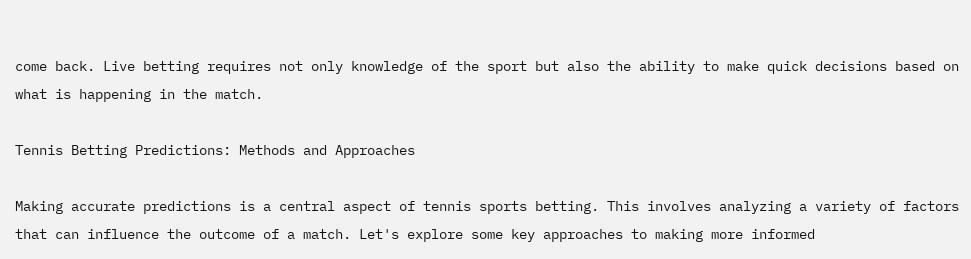come back. Live betting requires not only knowledge of the sport but also the ability to make quick decisions based on what is happening in the match.

Tennis Betting Predictions: Methods and Approaches

Making accurate predictions is a central aspect of tennis sports betting. This involves analyzing a variety of factors that can influence the outcome of a match. Let's explore some key approaches to making more informed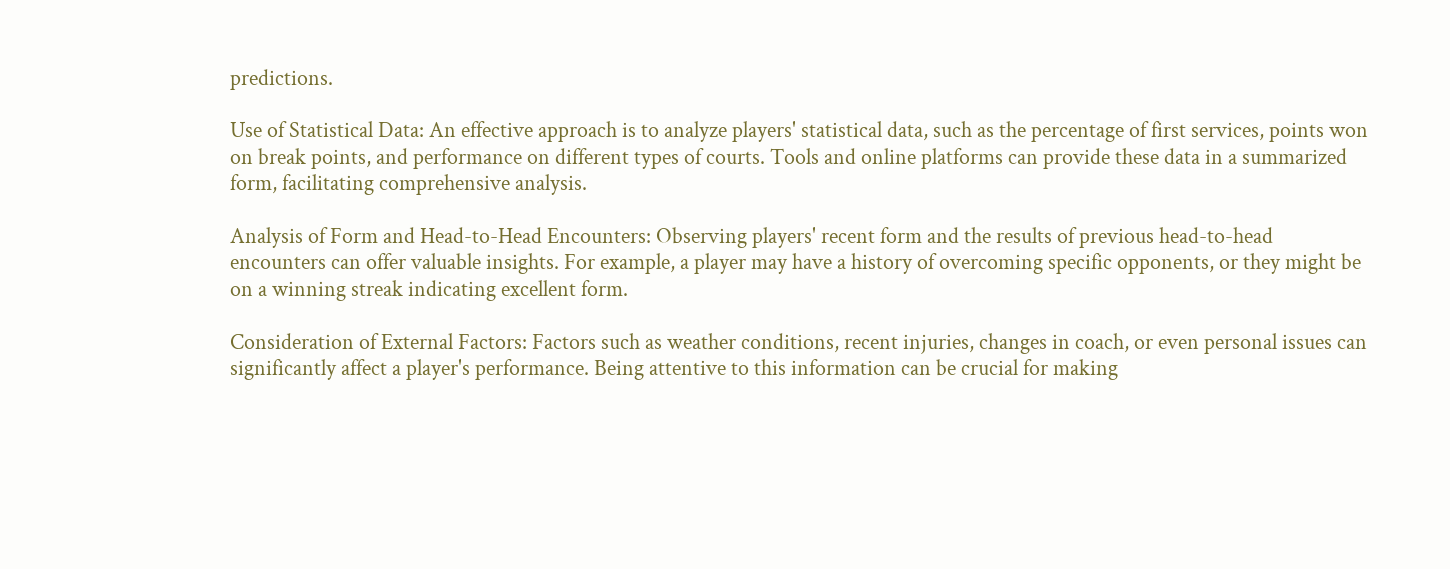predictions.

Use of Statistical Data: An effective approach is to analyze players' statistical data, such as the percentage of first services, points won on break points, and performance on different types of courts. Tools and online platforms can provide these data in a summarized form, facilitating comprehensive analysis.

Analysis of Form and Head-to-Head Encounters: Observing players' recent form and the results of previous head-to-head encounters can offer valuable insights. For example, a player may have a history of overcoming specific opponents, or they might be on a winning streak indicating excellent form.

Consideration of External Factors: Factors such as weather conditions, recent injuries, changes in coach, or even personal issues can significantly affect a player's performance. Being attentive to this information can be crucial for making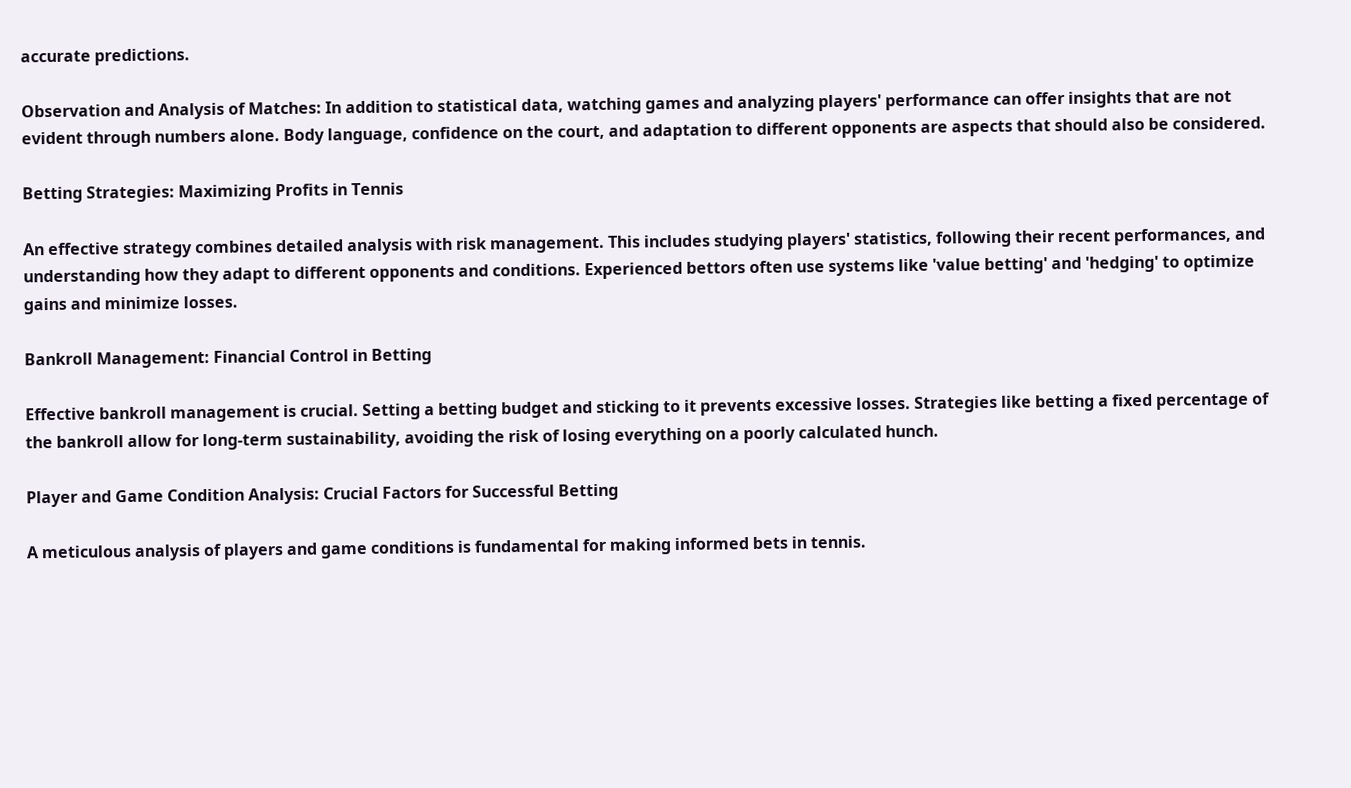accurate predictions.

Observation and Analysis of Matches: In addition to statistical data, watching games and analyzing players' performance can offer insights that are not evident through numbers alone. Body language, confidence on the court, and adaptation to different opponents are aspects that should also be considered.

Betting Strategies: Maximizing Profits in Tennis

An effective strategy combines detailed analysis with risk management. This includes studying players' statistics, following their recent performances, and understanding how they adapt to different opponents and conditions. Experienced bettors often use systems like 'value betting' and 'hedging' to optimize gains and minimize losses.

Bankroll Management: Financial Control in Betting

Effective bankroll management is crucial. Setting a betting budget and sticking to it prevents excessive losses. Strategies like betting a fixed percentage of the bankroll allow for long-term sustainability, avoiding the risk of losing everything on a poorly calculated hunch.

Player and Game Condition Analysis: Crucial Factors for Successful Betting

A meticulous analysis of players and game conditions is fundamental for making informed bets in tennis.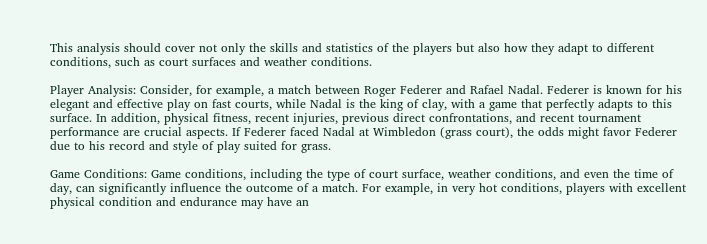This analysis should cover not only the skills and statistics of the players but also how they adapt to different conditions, such as court surfaces and weather conditions.

Player Analysis: Consider, for example, a match between Roger Federer and Rafael Nadal. Federer is known for his elegant and effective play on fast courts, while Nadal is the king of clay, with a game that perfectly adapts to this surface. In addition, physical fitness, recent injuries, previous direct confrontations, and recent tournament performance are crucial aspects. If Federer faced Nadal at Wimbledon (grass court), the odds might favor Federer due to his record and style of play suited for grass.

Game Conditions: Game conditions, including the type of court surface, weather conditions, and even the time of day, can significantly influence the outcome of a match. For example, in very hot conditions, players with excellent physical condition and endurance may have an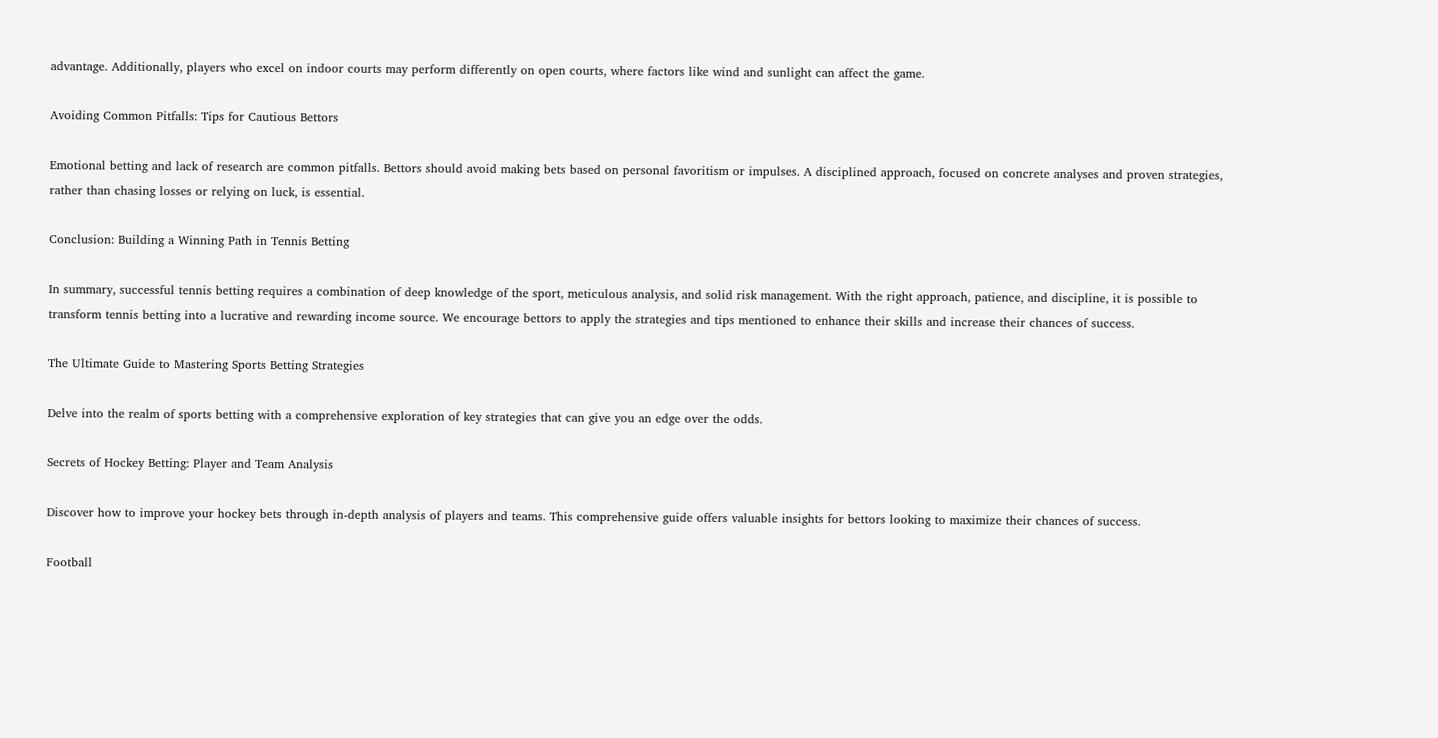advantage. Additionally, players who excel on indoor courts may perform differently on open courts, where factors like wind and sunlight can affect the game.

Avoiding Common Pitfalls: Tips for Cautious Bettors

Emotional betting and lack of research are common pitfalls. Bettors should avoid making bets based on personal favoritism or impulses. A disciplined approach, focused on concrete analyses and proven strategies, rather than chasing losses or relying on luck, is essential.

Conclusion: Building a Winning Path in Tennis Betting

In summary, successful tennis betting requires a combination of deep knowledge of the sport, meticulous analysis, and solid risk management. With the right approach, patience, and discipline, it is possible to transform tennis betting into a lucrative and rewarding income source. We encourage bettors to apply the strategies and tips mentioned to enhance their skills and increase their chances of success.

The Ultimate Guide to Mastering Sports Betting Strategies

Delve into the realm of sports betting with a comprehensive exploration of key strategies that can give you an edge over the odds.

Secrets of Hockey Betting: Player and Team Analysis

Discover how to improve your hockey bets through in-depth analysis of players and teams. This comprehensive guide offers valuable insights for bettors looking to maximize their chances of success.

Football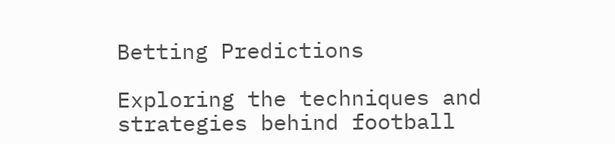Betting Predictions

Exploring the techniques and strategies behind football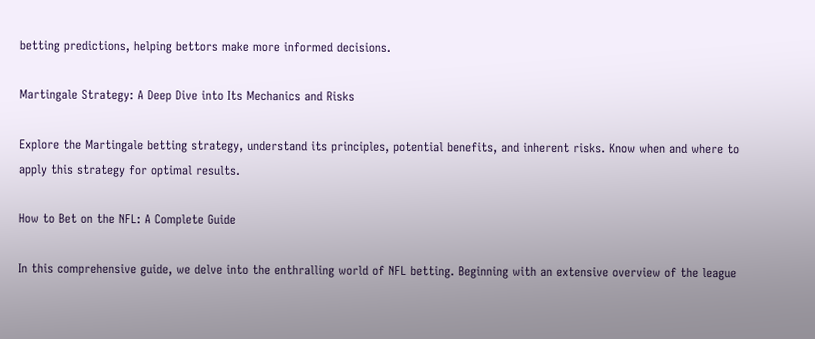betting predictions, helping bettors make more informed decisions.

Martingale Strategy: A Deep Dive into Its Mechanics and Risks

Explore the Martingale betting strategy, understand its principles, potential benefits, and inherent risks. Know when and where to apply this strategy for optimal results.

How to Bet on the NFL: A Complete Guide

In this comprehensive guide, we delve into the enthralling world of NFL betting. Beginning with an extensive overview of the league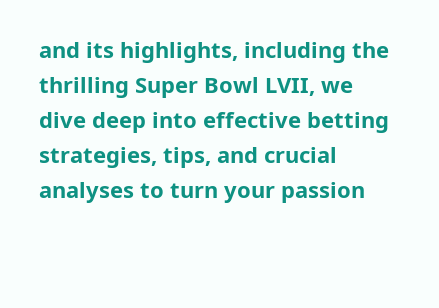and its highlights, including the thrilling Super Bowl LVII, we dive deep into effective betting strategies, tips, and crucial analyses to turn your passion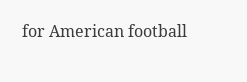for American football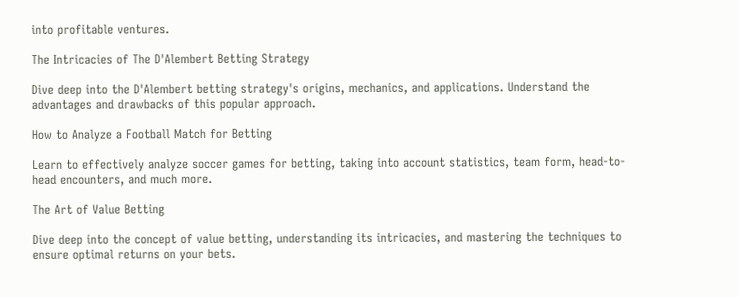into profitable ventures.

The Intricacies of The D'Alembert Betting Strategy

Dive deep into the D'Alembert betting strategy's origins, mechanics, and applications. Understand the advantages and drawbacks of this popular approach.

How to Analyze a Football Match for Betting

Learn to effectively analyze soccer games for betting, taking into account statistics, team form, head-to-head encounters, and much more.

The Art of Value Betting

Dive deep into the concept of value betting, understanding its intricacies, and mastering the techniques to ensure optimal returns on your bets.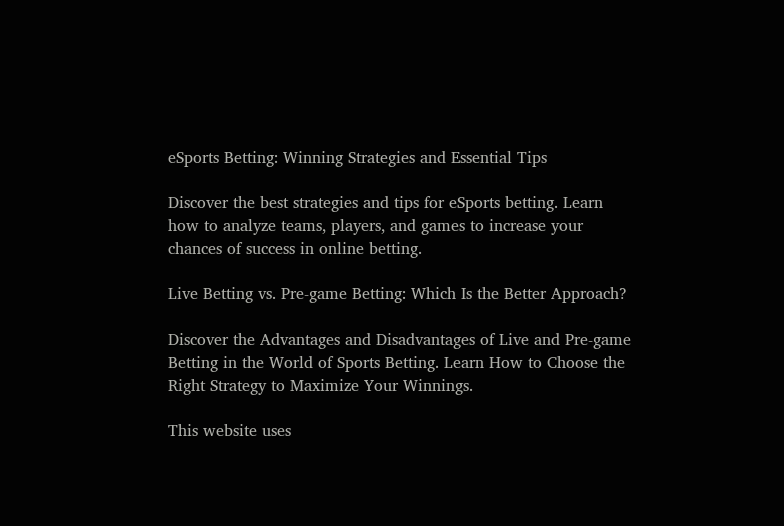eSports Betting: Winning Strategies and Essential Tips

Discover the best strategies and tips for eSports betting. Learn how to analyze teams, players, and games to increase your chances of success in online betting.

Live Betting vs. Pre-game Betting: Which Is the Better Approach?

Discover the Advantages and Disadvantages of Live and Pre-game Betting in the World of Sports Betting. Learn How to Choose the Right Strategy to Maximize Your Winnings.

This website uses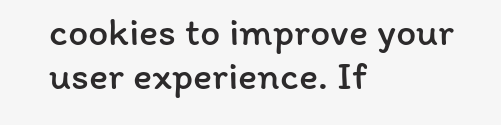cookies to improve your user experience. If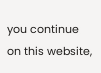you continue on this website,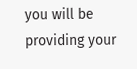you will be providing your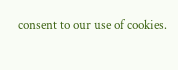consent to our use of cookies.